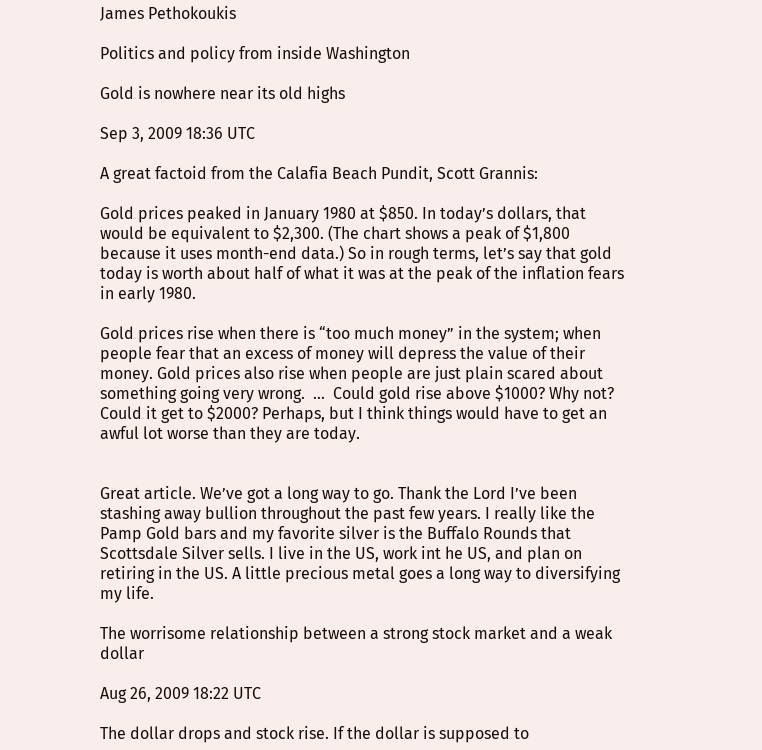James Pethokoukis

Politics and policy from inside Washington

Gold is nowhere near its old highs

Sep 3, 2009 18:36 UTC

A great factoid from the Calafia Beach Pundit, Scott Grannis:

Gold prices peaked in January 1980 at $850. In today’s dollars, that would be equivalent to $2,300. (The chart shows a peak of $1,800 because it uses month-end data.) So in rough terms, let’s say that gold today is worth about half of what it was at the peak of the inflation fears in early 1980.

Gold prices rise when there is “too much money” in the system; when people fear that an excess of money will depress the value of their money. Gold prices also rise when people are just plain scared about something going very wrong.  …  Could gold rise above $1000? Why not? Could it get to $2000? Perhaps, but I think things would have to get an awful lot worse than they are today.


Great article. We’ve got a long way to go. Thank the Lord I’ve been stashing away bullion throughout the past few years. I really like the Pamp Gold bars and my favorite silver is the Buffalo Rounds that Scottsdale Silver sells. I live in the US, work int he US, and plan on retiring in the US. A little precious metal goes a long way to diversifying my life.

The worrisome relationship between a strong stock market and a weak dollar

Aug 26, 2009 18:22 UTC

The dollar drops and stock rise. If the dollar is supposed to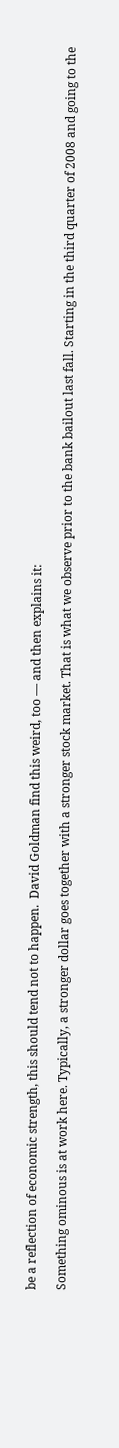be a reflection of economic strength, this should tend not to happen.  David Goldman find this weird, too — and then explains it:

Something ominous is at work here. Typically, a stronger dollar goes together with a stronger stock market. That is what we observe prior to the bank bailout last fall. Starting in the third quarter of 2008 and going to the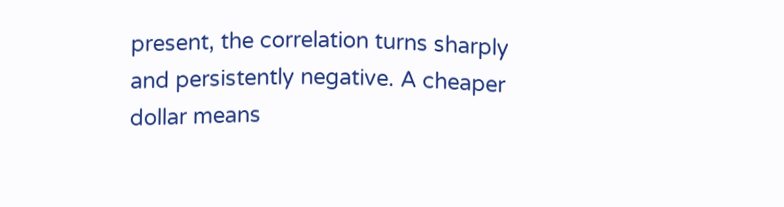present, the correlation turns sharply and persistently negative. A cheaper dollar means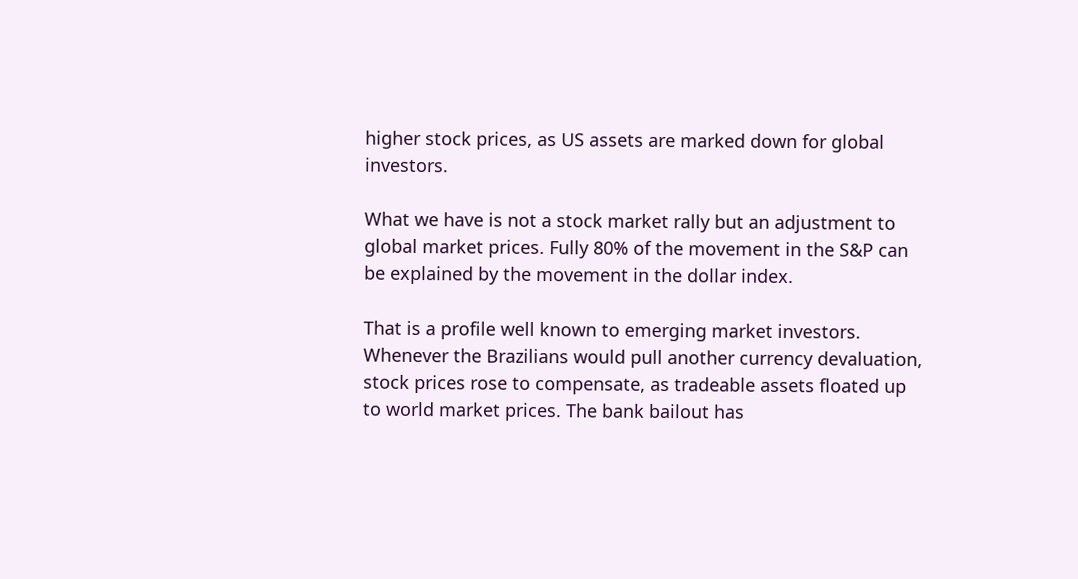higher stock prices, as US assets are marked down for global investors.

What we have is not a stock market rally but an adjustment to global market prices. Fully 80% of the movement in the S&P can be explained by the movement in the dollar index.

That is a profile well known to emerging market investors. Whenever the Brazilians would pull another currency devaluation, stock prices rose to compensate, as tradeable assets floated up to world market prices. The bank bailout has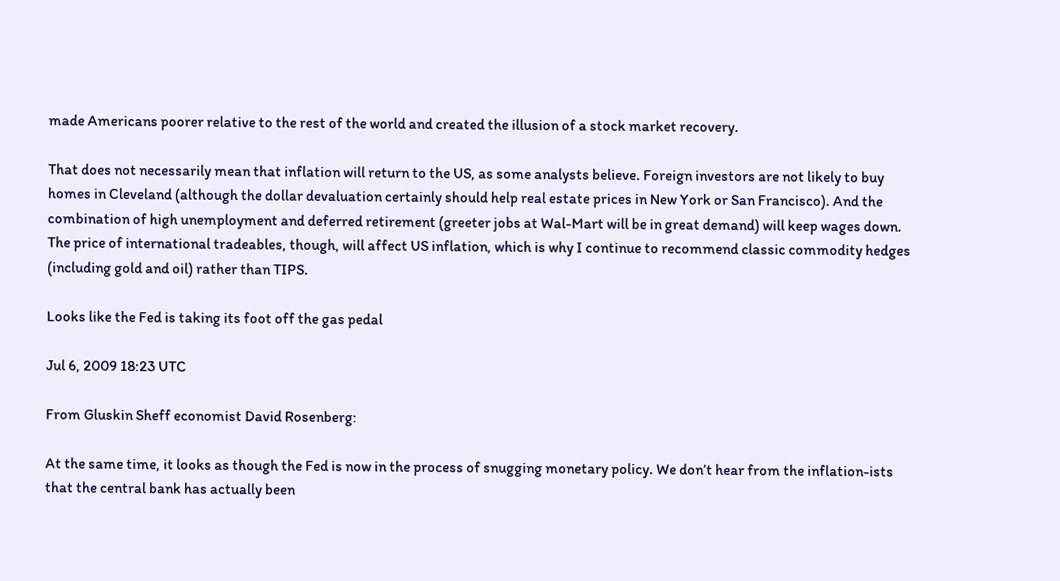made Americans poorer relative to the rest of the world and created the illusion of a stock market recovery.

That does not necessarily mean that inflation will return to the US, as some analysts believe. Foreign investors are not likely to buy homes in Cleveland (although the dollar devaluation certainly should help real estate prices in New York or San Francisco). And the combination of high unemployment and deferred retirement (greeter jobs at Wal-Mart will be in great demand) will keep wages down. The price of international tradeables, though, will affect US inflation, which is why I continue to recommend classic commodity hedges (including gold and oil) rather than TIPS.

Looks like the Fed is taking its foot off the gas pedal

Jul 6, 2009 18:23 UTC

From Gluskin Sheff economist David Rosenberg:

At the same time, it looks as though the Fed is now in the process of snugging monetary policy. We don’t hear from the inflation-ists that the central bank has actually been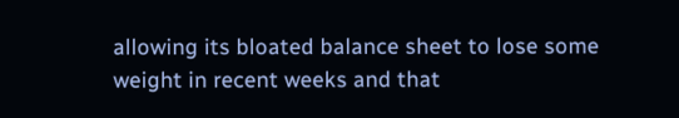allowing its bloated balance sheet to lose some weight in recent weeks and that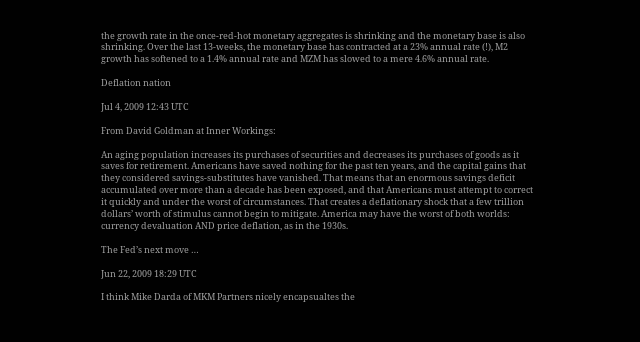the growth rate in the once-red-hot monetary aggregates is shrinking and the monetary base is also shrinking. Over the last 13-weeks, the monetary base has contracted at a 23% annual rate (!), M2 growth has softened to a 1.4% annual rate and MZM has slowed to a mere 4.6% annual rate.

Deflation nation

Jul 4, 2009 12:43 UTC

From David Goldman at Inner Workings:

An aging population increases its purchases of securities and decreases its purchases of goods as it saves for retirement. Americans have saved nothing for the past ten years, and the capital gains that they considered savings-substitutes have vanished. That means that an enormous savings deficit accumulated over more than a decade has been exposed, and that Americans must attempt to correct it quickly and under the worst of circumstances. That creates a deflationary shock that a few trillion dollars’ worth of stimulus cannot begin to mitigate. America may have the worst of both worlds: currency devaluation AND price deflation, as in the 1930s.

The Fed’s next move …

Jun 22, 2009 18:29 UTC

I think Mike Darda of MKM Partners nicely encapsualtes the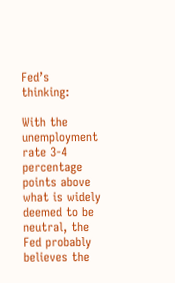Fed’s thinking:

With the unemployment rate 3-4 percentage points above what is widely deemed to be neutral, the Fed probably believes the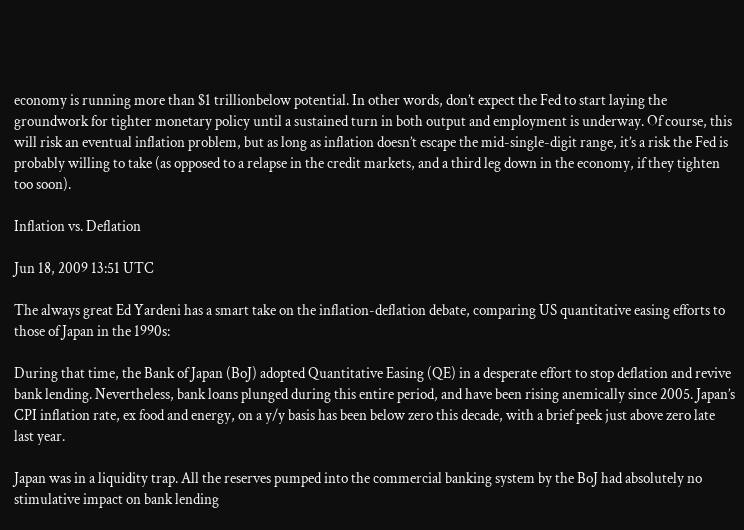economy is running more than $1 trillionbelow potential. In other words, don’t expect the Fed to start laying the groundwork for tighter monetary policy until a sustained turn in both output and employment is underway. Of course, this will risk an eventual inflation problem, but as long as inflation doesn’t escape the mid-single-digit range, it’s a risk the Fed is probably willing to take (as opposed to a relapse in the credit markets, and a third leg down in the economy, if they tighten too soon).

Inflation vs. Deflation

Jun 18, 2009 13:51 UTC

The always great Ed Yardeni has a smart take on the inflation-deflation debate, comparing US quantitative easing efforts to those of Japan in the 1990s:

During that time, the Bank of Japan (BoJ) adopted Quantitative Easing (QE) in a desperate effort to stop deflation and revive bank lending. Nevertheless, bank loans plunged during this entire period, and have been rising anemically since 2005. Japan’s CPI inflation rate, ex food and energy, on a y/y basis has been below zero this decade, with a brief peek just above zero late last year.

Japan was in a liquidity trap. All the reserves pumped into the commercial banking system by the BoJ had absolutely no stimulative impact on bank lending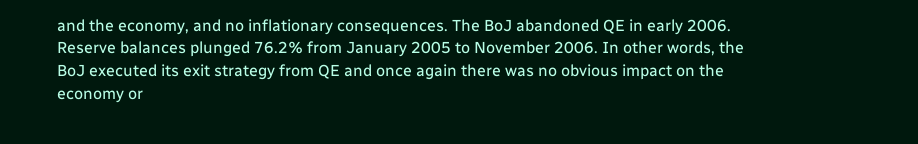and the economy, and no inflationary consequences. The BoJ abandoned QE in early 2006. Reserve balances plunged 76.2% from January 2005 to November 2006. In other words, the BoJ executed its exit strategy from QE and once again there was no obvious impact on the economy or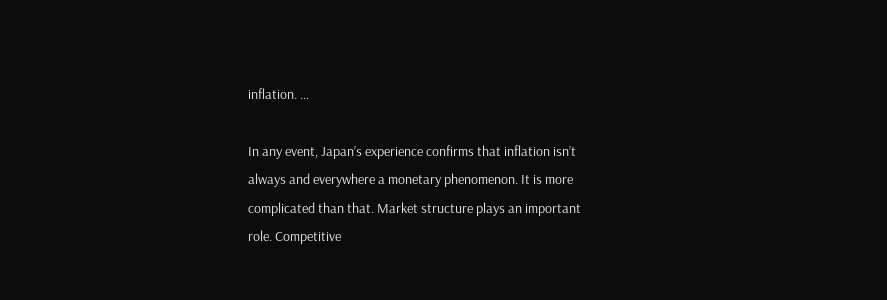inflation. …

In any event, Japan’s experience confirms that inflation isn’t always and everywhere a monetary phenomenon. It is more complicated than that. Market structure plays an important role. Competitive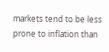markets tend to be less prone to inflation than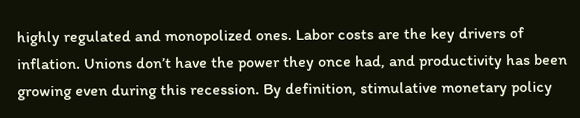highly regulated and monopolized ones. Labor costs are the key drivers of inflation. Unions don’t have the power they once had, and productivity has been growing even during this recession. By definition, stimulative monetary policy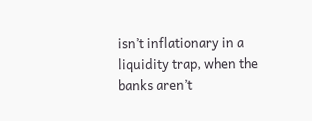isn’t inflationary in a liquidity trap, when the banks aren’t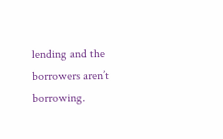lending and the borrowers aren’t borrowing.